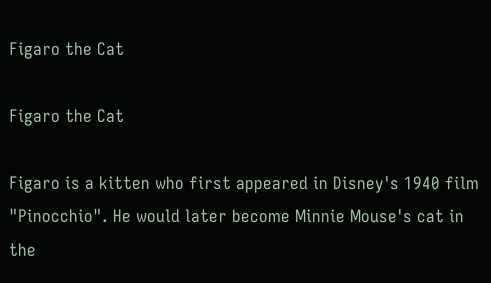Figaro the Cat

Figaro the Cat

Figaro is a kitten who first appeared in Disney's 1940 film "Pinocchio". He would later become Minnie Mouse's cat in the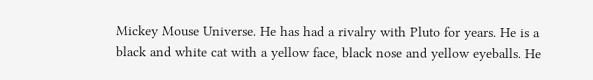Mickey Mouse Universe. He has had a rivalry with Pluto for years. He is a black and white cat with a yellow face, black nose and yellow eyeballs. He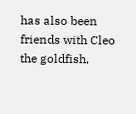has also been friends with Cleo the goldfish,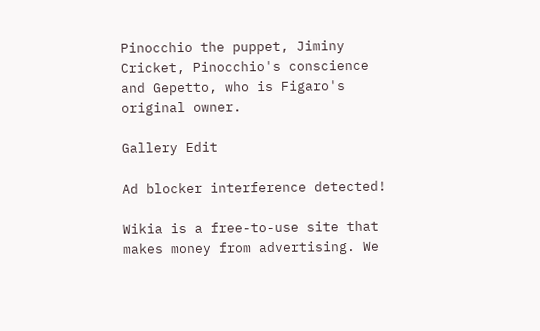Pinocchio the puppet, Jiminy Cricket, Pinocchio's conscience and Gepetto, who is Figaro's original owner.

Gallery Edit

Ad blocker interference detected!

Wikia is a free-to-use site that makes money from advertising. We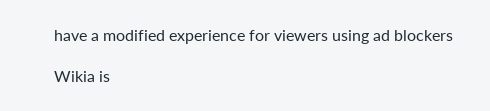have a modified experience for viewers using ad blockers

Wikia is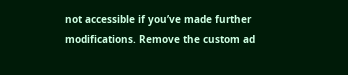not accessible if you’ve made further modifications. Remove the custom ad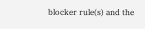blocker rule(s) and the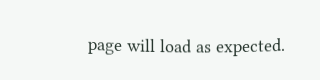page will load as expected.